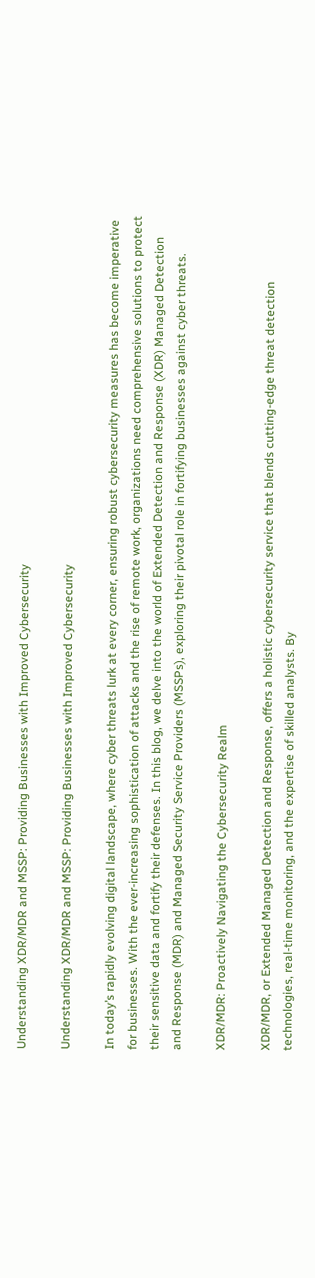Understanding XDR/MDR and MSSP: Providing Businesses with Improved Cybersecurity

Understanding XDR/MDR and MSSP: Providing Businesses with Improved Cybersecurity

In today’s rapidly evolving digital landscape, where cyber threats lurk at every corner, ensuring robust cybersecurity measures has become imperative for businesses. With the ever-increasing sophistication of attacks and the rise of remote work, organizations need comprehensive solutions to protect their sensitive data and fortify their defenses. In this blog, we delve into the world of Extended Detection and Response (XDR) Managed Detection and Response (MDR) and Managed Security Service Providers (MSSPs), exploring their pivotal role in fortifying businesses against cyber threats.

XDR/MDR: Proactively Navigating the Cybersecurity Realm

XDR/MDR, or Extended Managed Detection and Response, offers a holistic cybersecurity service that blends cutting-edge threat detection technologies, real-time monitoring, and the expertise of skilled analysts. By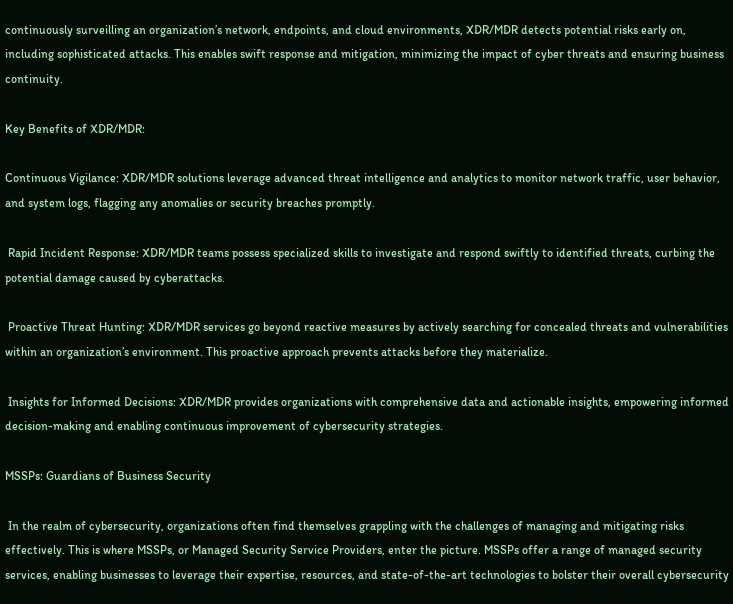continuously surveilling an organization’s network, endpoints, and cloud environments, XDR/MDR detects potential risks early on, including sophisticated attacks. This enables swift response and mitigation, minimizing the impact of cyber threats and ensuring business continuity.

Key Benefits of XDR/MDR:

Continuous Vigilance: XDR/MDR solutions leverage advanced threat intelligence and analytics to monitor network traffic, user behavior, and system logs, flagging any anomalies or security breaches promptly.

 Rapid Incident Response: XDR/MDR teams possess specialized skills to investigate and respond swiftly to identified threats, curbing the potential damage caused by cyberattacks.

 Proactive Threat Hunting: XDR/MDR services go beyond reactive measures by actively searching for concealed threats and vulnerabilities within an organization’s environment. This proactive approach prevents attacks before they materialize.

 Insights for Informed Decisions: XDR/MDR provides organizations with comprehensive data and actionable insights, empowering informed decision-making and enabling continuous improvement of cybersecurity strategies.

MSSPs: Guardians of Business Security

 In the realm of cybersecurity, organizations often find themselves grappling with the challenges of managing and mitigating risks effectively. This is where MSSPs, or Managed Security Service Providers, enter the picture. MSSPs offer a range of managed security services, enabling businesses to leverage their expertise, resources, and state-of-the-art technologies to bolster their overall cybersecurity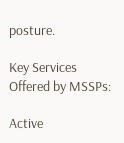posture.

Key Services Offered by MSSPs:

Active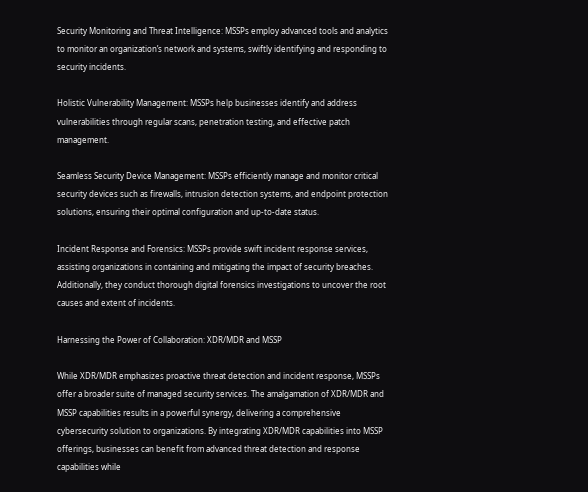Security Monitoring and Threat Intelligence: MSSPs employ advanced tools and analytics to monitor an organization’s network and systems, swiftly identifying and responding to security incidents.

Holistic Vulnerability Management: MSSPs help businesses identify and address vulnerabilities through regular scans, penetration testing, and effective patch management.

Seamless Security Device Management: MSSPs efficiently manage and monitor critical security devices such as firewalls, intrusion detection systems, and endpoint protection solutions, ensuring their optimal configuration and up-to-date status.

Incident Response and Forensics: MSSPs provide swift incident response services, assisting organizations in containing and mitigating the impact of security breaches. Additionally, they conduct thorough digital forensics investigations to uncover the root causes and extent of incidents.

Harnessing the Power of Collaboration: XDR/MDR and MSSP

While XDR/MDR emphasizes proactive threat detection and incident response, MSSPs offer a broader suite of managed security services. The amalgamation of XDR/MDR and MSSP capabilities results in a powerful synergy, delivering a comprehensive cybersecurity solution to organizations. By integrating XDR/MDR capabilities into MSSP offerings, businesses can benefit from advanced threat detection and response capabilities while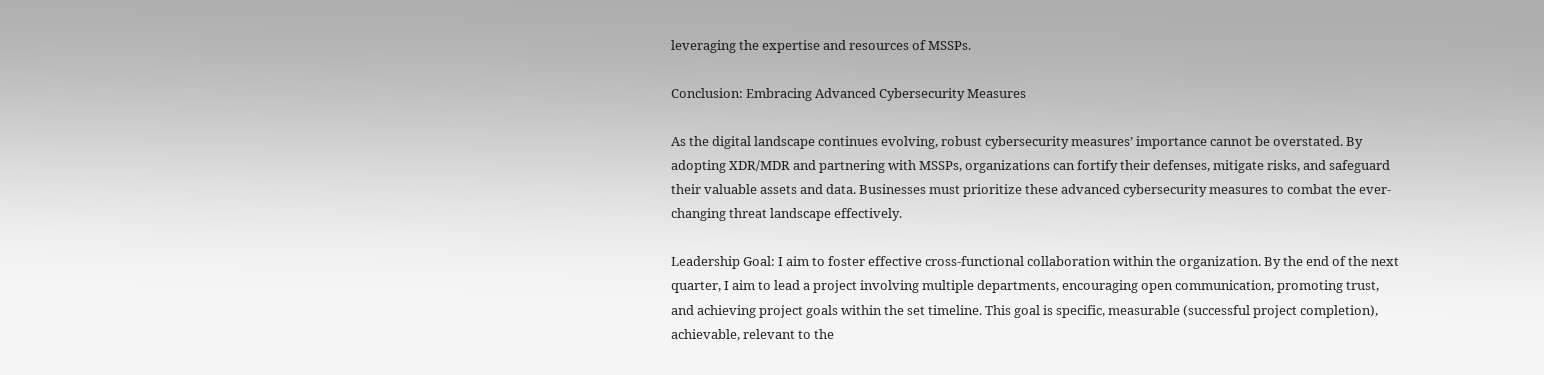leveraging the expertise and resources of MSSPs.

Conclusion: Embracing Advanced Cybersecurity Measures

As the digital landscape continues evolving, robust cybersecurity measures’ importance cannot be overstated. By adopting XDR/MDR and partnering with MSSPs, organizations can fortify their defenses, mitigate risks, and safeguard their valuable assets and data. Businesses must prioritize these advanced cybersecurity measures to combat the ever-changing threat landscape effectively.

Leadership Goal: I aim to foster effective cross-functional collaboration within the organization. By the end of the next quarter, I aim to lead a project involving multiple departments, encouraging open communication, promoting trust, and achieving project goals within the set timeline. This goal is specific, measurable (successful project completion), achievable, relevant to the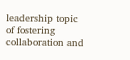leadership topic of fostering collaboration and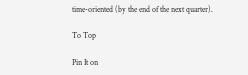time-oriented (by the end of the next quarter).

To Top

Pin It on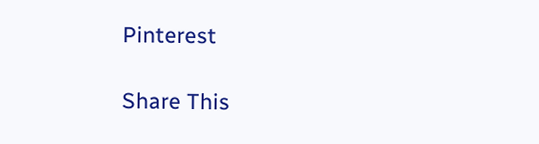Pinterest

Share This